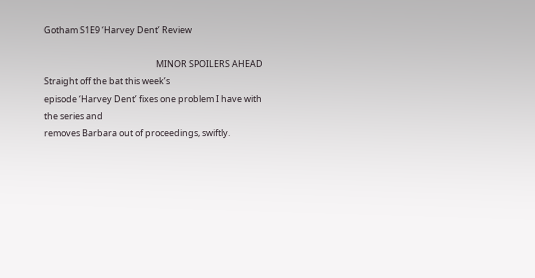Gotham S1E9 ‘Harvey Dent’ Review

                                                        MINOR SPOILERS AHEAD
Straight off the bat this week’s
episode ‘Harvey Dent’ fixes one problem I have with the series and
removes Barbara out of proceedings, swiftly.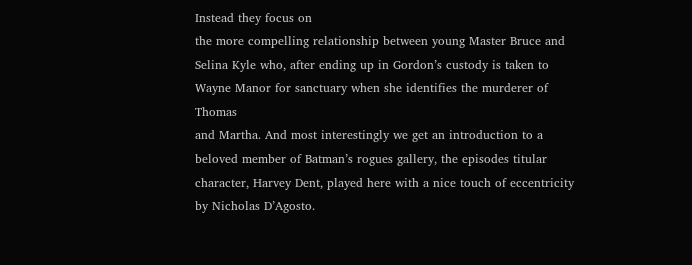Instead they focus on
the more compelling relationship between young Master Bruce and
Selina Kyle who, after ending up in Gordon’s custody is taken to
Wayne Manor for sanctuary when she identifies the murderer of Thomas
and Martha. And most interestingly we get an introduction to a
beloved member of Batman’s rogues gallery, the episodes titular
character, Harvey Dent, played here with a nice touch of eccentricity
by Nicholas D’Agosto.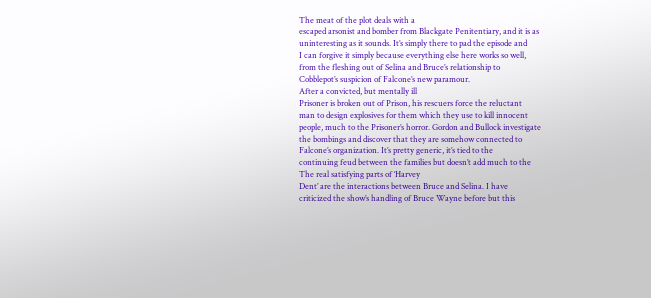The meat of the plot deals with a
escaped arsonist and bomber from Blackgate Penitentiary, and it is as
uninteresting as it sounds. It’s simply there to pad the episode and
I can forgive it simply because everything else here works so well,
from the fleshing out of Selina and Bruce’s relationship to
Cobblepot’s suspicion of Falcone’s new paramour.
After a convicted, but mentally ill
Prisoner is broken out of Prison, his rescuers force the reluctant
man to design explosives for them which they use to kill innocent
people, much to the Prisoner’s horror. Gordon and Bullock investigate
the bombings and discover that they are somehow connected to
Falcone’s organization. It’s pretty generic, it’s tied to the
continuing feud between the families but doesn’t add much to the
The real satisfying parts of ‘Harvey
Dent’ are the interactions between Bruce and Selina. I have
criticized the show’s handling of Bruce Wayne before but this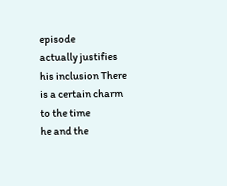episode
actually justifies his inclusion There is a certain charm to the time
he and the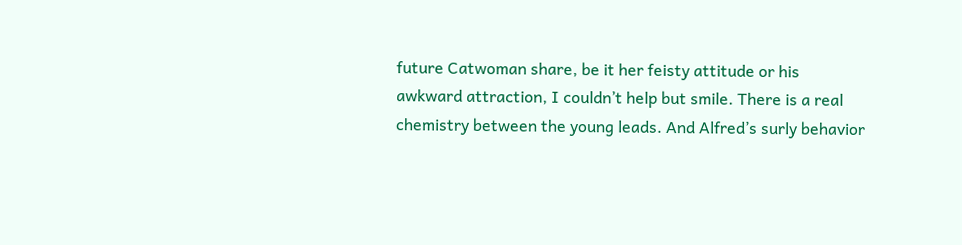future Catwoman share, be it her feisty attitude or his
awkward attraction, I couldn’t help but smile. There is a real
chemistry between the young leads. And Alfred’s surly behavior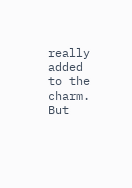really
added to the charm.
But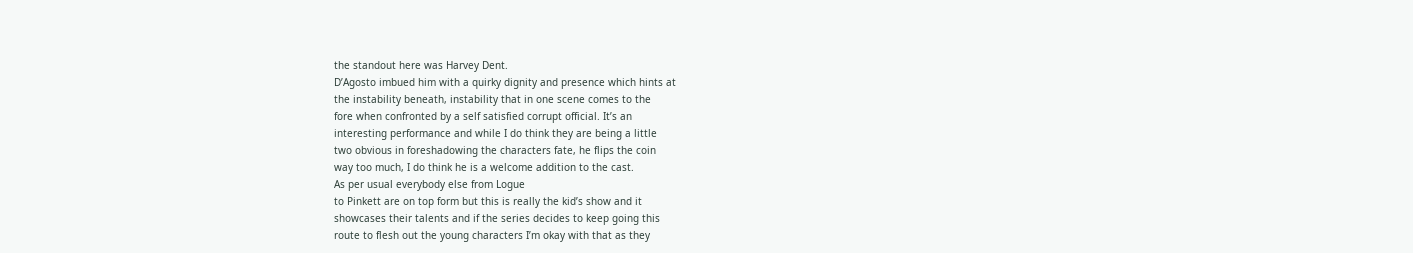the standout here was Harvey Dent.
D’Agosto imbued him with a quirky dignity and presence which hints at
the instability beneath, instability that in one scene comes to the
fore when confronted by a self satisfied corrupt official. It’s an
interesting performance and while I do think they are being a little
two obvious in foreshadowing the characters fate, he flips the coin
way too much, I do think he is a welcome addition to the cast.
As per usual everybody else from Logue
to Pinkett are on top form but this is really the kid’s show and it
showcases their talents and if the series decides to keep going this
route to flesh out the young characters I’m okay with that as they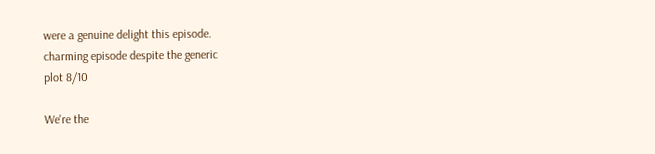were a genuine delight this episode.
charming episode despite the generic
plot 8/10

We're the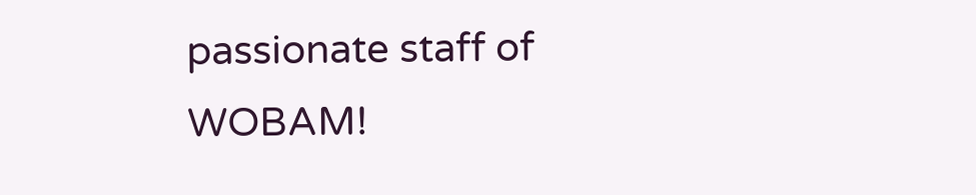passionate staff of WOBAM!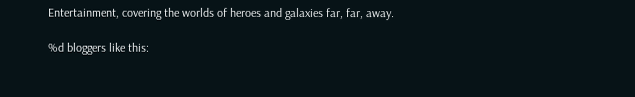Entertainment, covering the worlds of heroes and galaxies far, far, away.

%d bloggers like this: